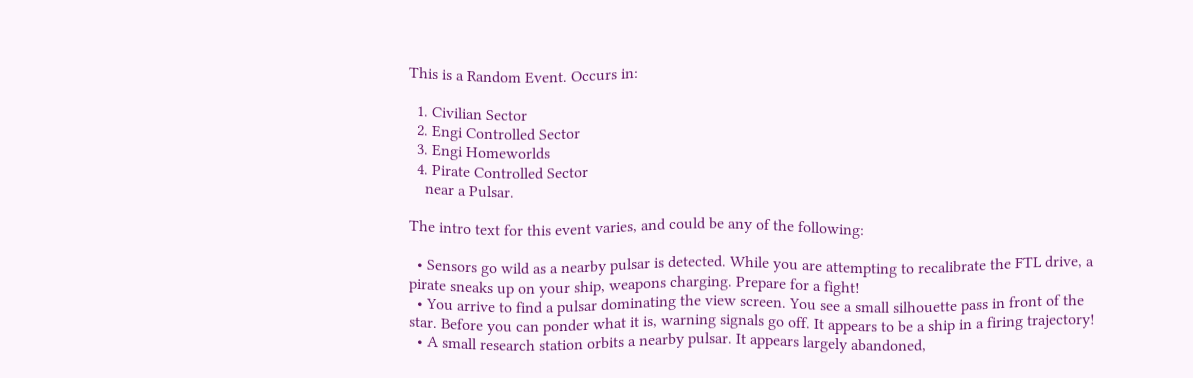This is a Random Event. Occurs in:

  1. Civilian Sector
  2. Engi Controlled Sector
  3. Engi Homeworlds
  4. Pirate Controlled Sector
    near a Pulsar.

The intro text for this event varies, and could be any of the following:

  • Sensors go wild as a nearby pulsar is detected. While you are attempting to recalibrate the FTL drive, a pirate sneaks up on your ship, weapons charging. Prepare for a fight!
  • You arrive to find a pulsar dominating the view screen. You see a small silhouette pass in front of the star. Before you can ponder what it is, warning signals go off. It appears to be a ship in a firing trajectory!
  • A small research station orbits a nearby pulsar. It appears largely abandoned,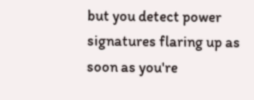but you detect power signatures flaring up as soon as you're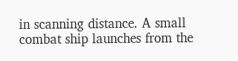in scanning distance. A small combat ship launches from the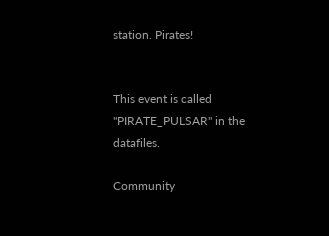station. Pirates!


This event is called "PIRATE_PULSAR" in the datafiles.

Community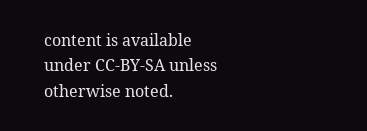content is available under CC-BY-SA unless otherwise noted.